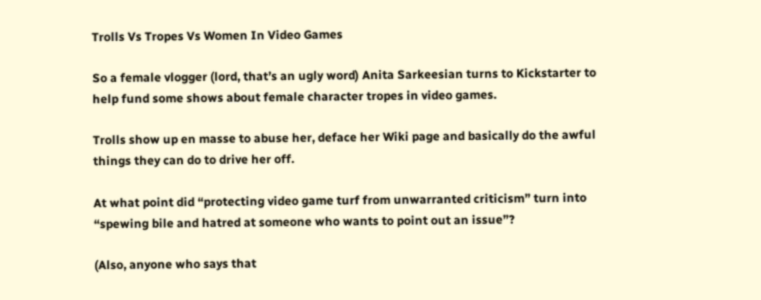Trolls Vs Tropes Vs Women In Video Games

So a female vlogger (lord, that’s an ugly word) Anita Sarkeesian turns to Kickstarter to help fund some shows about female character tropes in video games.

Trolls show up en masse to abuse her, deface her Wiki page and basically do the awful things they can do to drive her off.

At what point did “protecting video game turf from unwarranted criticism” turn into “spewing bile and hatred at someone who wants to point out an issue”?

(Also, anyone who says that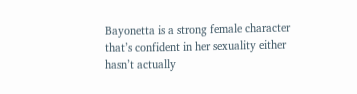Bayonetta is a strong female character that’s confident in her sexuality either hasn’t actually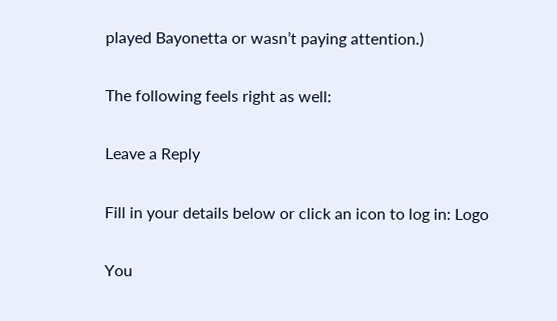played Bayonetta or wasn’t paying attention.)

The following feels right as well:

Leave a Reply

Fill in your details below or click an icon to log in: Logo

You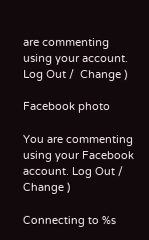are commenting using your account. Log Out /  Change )

Facebook photo

You are commenting using your Facebook account. Log Out /  Change )

Connecting to %s